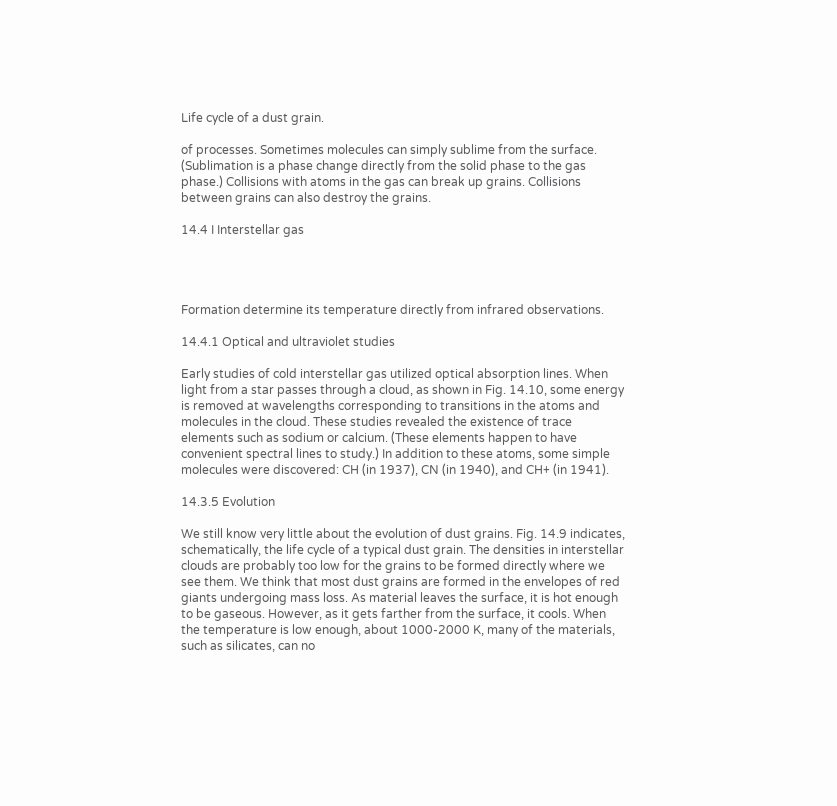Life cycle of a dust grain.

of processes. Sometimes molecules can simply sublime from the surface. (Sublimation is a phase change directly from the solid phase to the gas phase.) Collisions with atoms in the gas can break up grains. Collisions between grains can also destroy the grains.

14.4 I Interstellar gas




Formation determine its temperature directly from infrared observations.

14.4.1 Optical and ultraviolet studies

Early studies of cold interstellar gas utilized optical absorption lines. When light from a star passes through a cloud, as shown in Fig. 14.10, some energy is removed at wavelengths corresponding to transitions in the atoms and molecules in the cloud. These studies revealed the existence of trace elements such as sodium or calcium. (These elements happen to have convenient spectral lines to study.) In addition to these atoms, some simple molecules were discovered: CH (in 1937), CN (in 1940), and CH+ (in 1941).

14.3.5 Evolution

We still know very little about the evolution of dust grains. Fig. 14.9 indicates, schematically, the life cycle of a typical dust grain. The densities in interstellar clouds are probably too low for the grains to be formed directly where we see them. We think that most dust grains are formed in the envelopes of red giants undergoing mass loss. As material leaves the surface, it is hot enough to be gaseous. However, as it gets farther from the surface, it cools. When the temperature is low enough, about 1000-2000 K, many of the materials, such as silicates, can no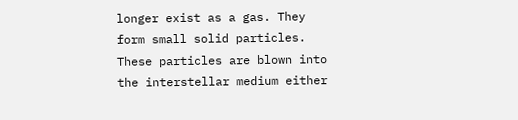longer exist as a gas. They form small solid particles. These particles are blown into the interstellar medium either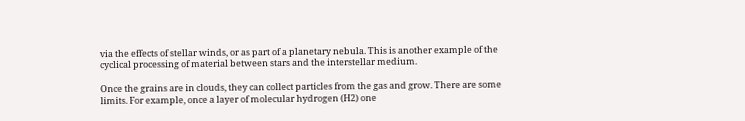via the effects of stellar winds, or as part of a planetary nebula. This is another example of the cyclical processing of material between stars and the interstellar medium.

Once the grains are in clouds, they can collect particles from the gas and grow. There are some limits. For example, once a layer of molecular hydrogen (H2) one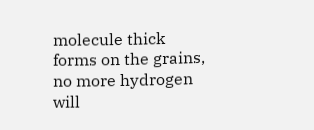molecule thick forms on the grains, no more hydrogen will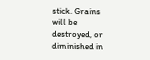stick. Grains will be destroyed, or diminished in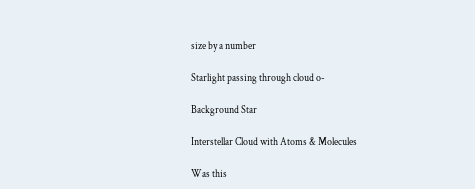size by a number

Starlight passing through cloud o-

Background Star

Interstellar Cloud with Atoms & Molecules

Was this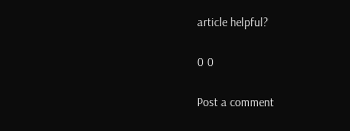article helpful?

0 0

Post a comment